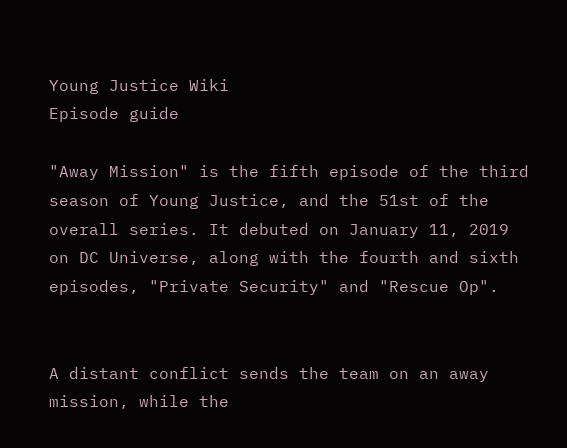Young Justice Wiki
Episode guide

"Away Mission" is the fifth episode of the third season of Young Justice, and the 51st of the overall series. It debuted on January 11, 2019 on DC Universe, along with the fourth and sixth episodes, "Private Security" and "Rescue Op".


A distant conflict sends the team on an away mission, while the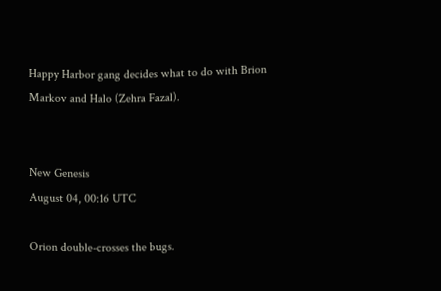Happy Harbor gang decides what to do with Brion Markov and Halo (Zehra Fazal).


New Genesis
August 04, 00:16 UTC

Orion double-crosses the bugs.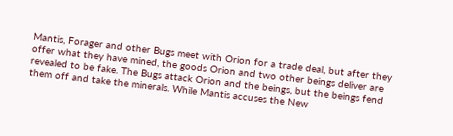Mantis, Forager and other Bugs meet with Orion for a trade deal, but after they offer what they have mined, the goods Orion and two other beings deliver are revealed to be fake. The Bugs attack Orion and the beings, but the beings fend them off and take the minerals. While Mantis accuses the New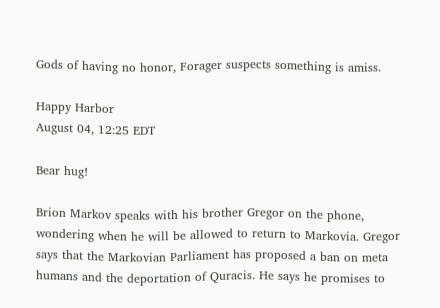Gods of having no honor, Forager suspects something is amiss.

Happy Harbor
August 04, 12:25 EDT

Bear hug!

Brion Markov speaks with his brother Gregor on the phone, wondering when he will be allowed to return to Markovia. Gregor says that the Markovian Parliament has proposed a ban on meta humans and the deportation of Quracis. He says he promises to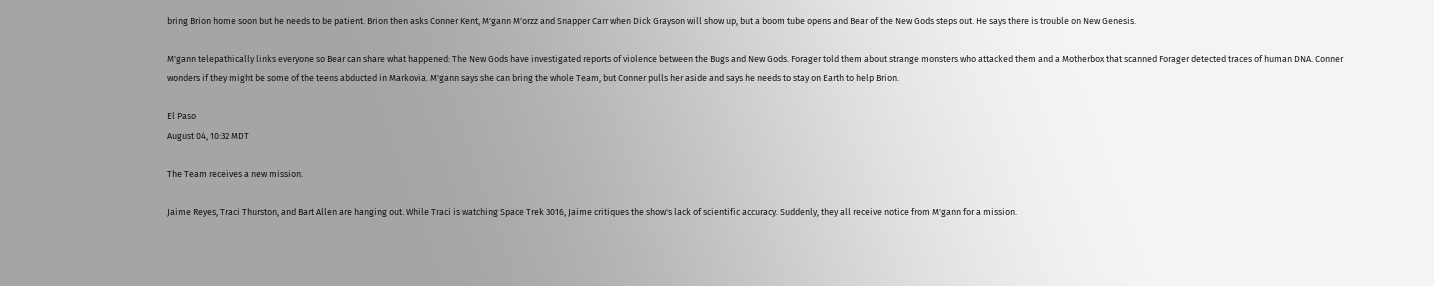bring Brion home soon but he needs to be patient. Brion then asks Conner Kent, M'gann M'orzz and Snapper Carr when Dick Grayson will show up, but a boom tube opens and Bear of the New Gods steps out. He says there is trouble on New Genesis.

M'gann telepathically links everyone so Bear can share what happened: The New Gods have investigated reports of violence between the Bugs and New Gods. Forager told them about strange monsters who attacked them and a Motherbox that scanned Forager detected traces of human DNA. Conner wonders if they might be some of the teens abducted in Markovia. M'gann says she can bring the whole Team, but Conner pulls her aside and says he needs to stay on Earth to help Brion.

El Paso
August 04, 10:32 MDT

The Team receives a new mission.

Jaime Reyes, Traci Thurston, and Bart Allen are hanging out. While Traci is watching Space Trek 3016, Jaime critiques the show's lack of scientific accuracy. Suddenly, they all receive notice from M'gann for a mission.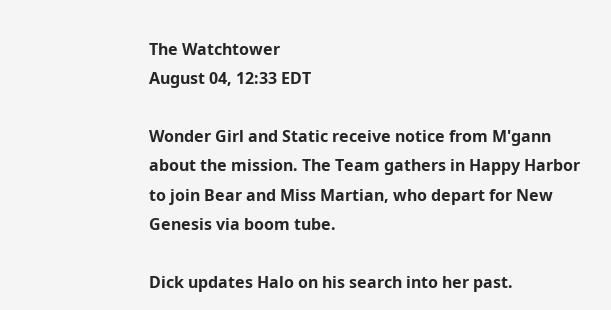The Watchtower
August 04, 12:33 EDT

Wonder Girl and Static receive notice from M'gann about the mission. The Team gathers in Happy Harbor to join Bear and Miss Martian, who depart for New Genesis via boom tube.

Dick updates Halo on his search into her past.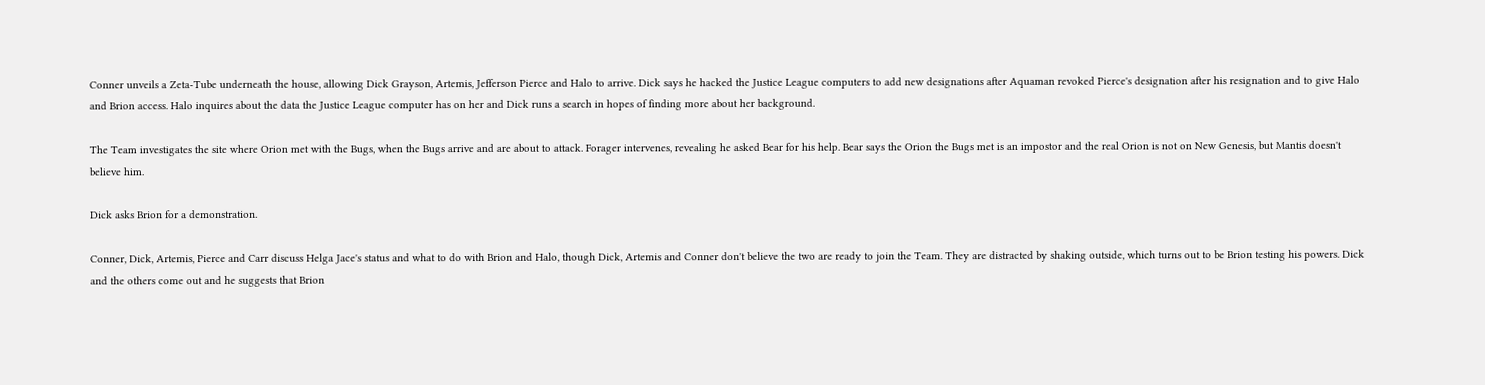Conner unveils a Zeta-Tube underneath the house, allowing Dick Grayson, Artemis, Jefferson Pierce and Halo to arrive. Dick says he hacked the Justice League computers to add new designations after Aquaman revoked Pierce's designation after his resignation and to give Halo and Brion access. Halo inquires about the data the Justice League computer has on her and Dick runs a search in hopes of finding more about her background.

The Team investigates the site where Orion met with the Bugs, when the Bugs arrive and are about to attack. Forager intervenes, revealing he asked Bear for his help. Bear says the Orion the Bugs met is an impostor and the real Orion is not on New Genesis, but Mantis doesn't believe him.

Dick asks Brion for a demonstration.

Conner, Dick, Artemis, Pierce and Carr discuss Helga Jace's status and what to do with Brion and Halo, though Dick, Artemis and Conner don't believe the two are ready to join the Team. They are distracted by shaking outside, which turns out to be Brion testing his powers. Dick and the others come out and he suggests that Brion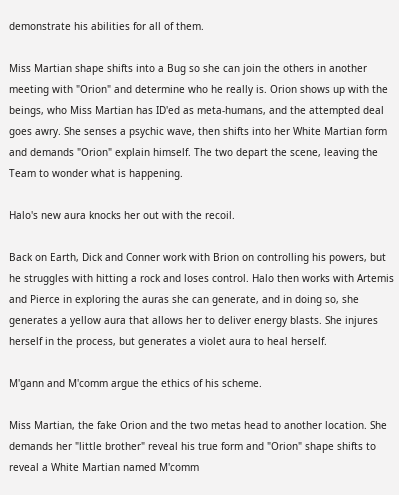demonstrate his abilities for all of them.

Miss Martian shape shifts into a Bug so she can join the others in another meeting with "Orion" and determine who he really is. Orion shows up with the beings, who Miss Martian has ID'ed as meta-humans, and the attempted deal goes awry. She senses a psychic wave, then shifts into her White Martian form and demands "Orion" explain himself. The two depart the scene, leaving the Team to wonder what is happening.

Halo's new aura knocks her out with the recoil.

Back on Earth, Dick and Conner work with Brion on controlling his powers, but he struggles with hitting a rock and loses control. Halo then works with Artemis and Pierce in exploring the auras she can generate, and in doing so, she generates a yellow aura that allows her to deliver energy blasts. She injures herself in the process, but generates a violet aura to heal herself.

M'gann and M'comm argue the ethics of his scheme.

Miss Martian, the fake Orion and the two metas head to another location. She demands her "little brother" reveal his true form and "Orion" shape shifts to reveal a White Martian named M'comm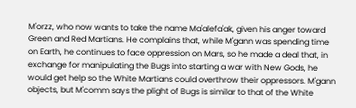M'orzz, who now wants to take the name Ma'alefa'ak, given his anger toward Green and Red Martians. He complains that, while M'gann was spending time on Earth, he continues to face oppression on Mars, so he made a deal that, in exchange for manipulating the Bugs into starting a war with New Gods, he would get help so the White Martians could overthrow their oppressors. M'gann objects, but M'comm says the plight of Bugs is similar to that of the White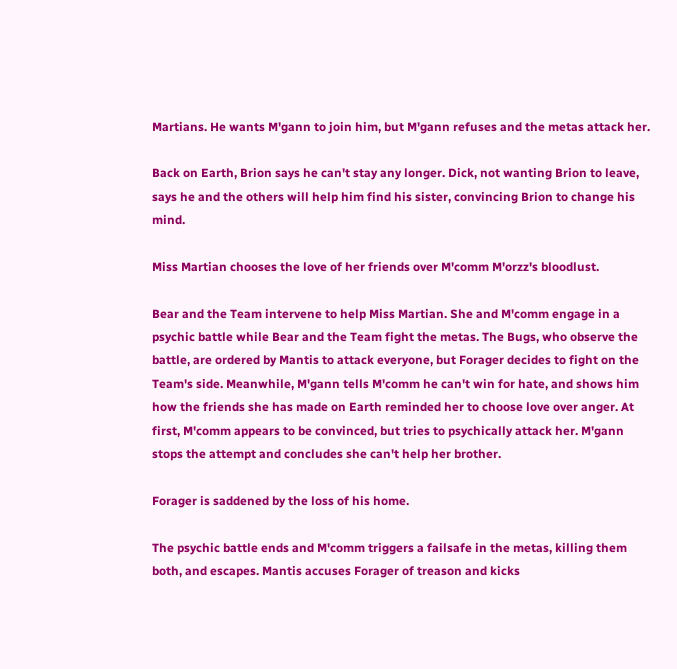Martians. He wants M'gann to join him, but M'gann refuses and the metas attack her.

Back on Earth, Brion says he can't stay any longer. Dick, not wanting Brion to leave, says he and the others will help him find his sister, convincing Brion to change his mind.

Miss Martian chooses the love of her friends over M'comm M'orzz's bloodlust.

Bear and the Team intervene to help Miss Martian. She and M'comm engage in a psychic battle while Bear and the Team fight the metas. The Bugs, who observe the battle, are ordered by Mantis to attack everyone, but Forager decides to fight on the Team's side. Meanwhile, M'gann tells M'comm he can't win for hate, and shows him how the friends she has made on Earth reminded her to choose love over anger. At first, M'comm appears to be convinced, but tries to psychically attack her. M'gann stops the attempt and concludes she can't help her brother.

Forager is saddened by the loss of his home.

The psychic battle ends and M'comm triggers a failsafe in the metas, killing them both, and escapes. Mantis accuses Forager of treason and kicks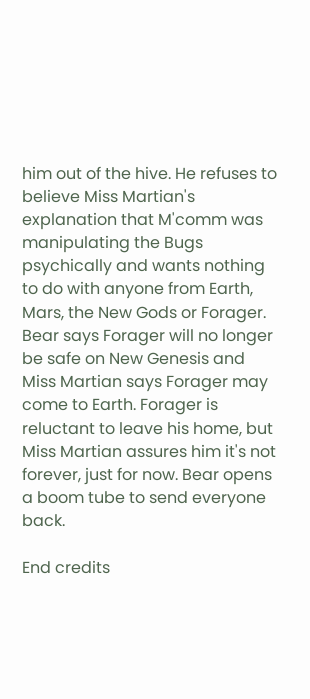him out of the hive. He refuses to believe Miss Martian's explanation that M'comm was manipulating the Bugs psychically and wants nothing to do with anyone from Earth, Mars, the New Gods or Forager. Bear says Forager will no longer be safe on New Genesis and Miss Martian says Forager may come to Earth. Forager is reluctant to leave his home, but Miss Martian assures him it's not forever, just for now. Bear opens a boom tube to send everyone back.

End credits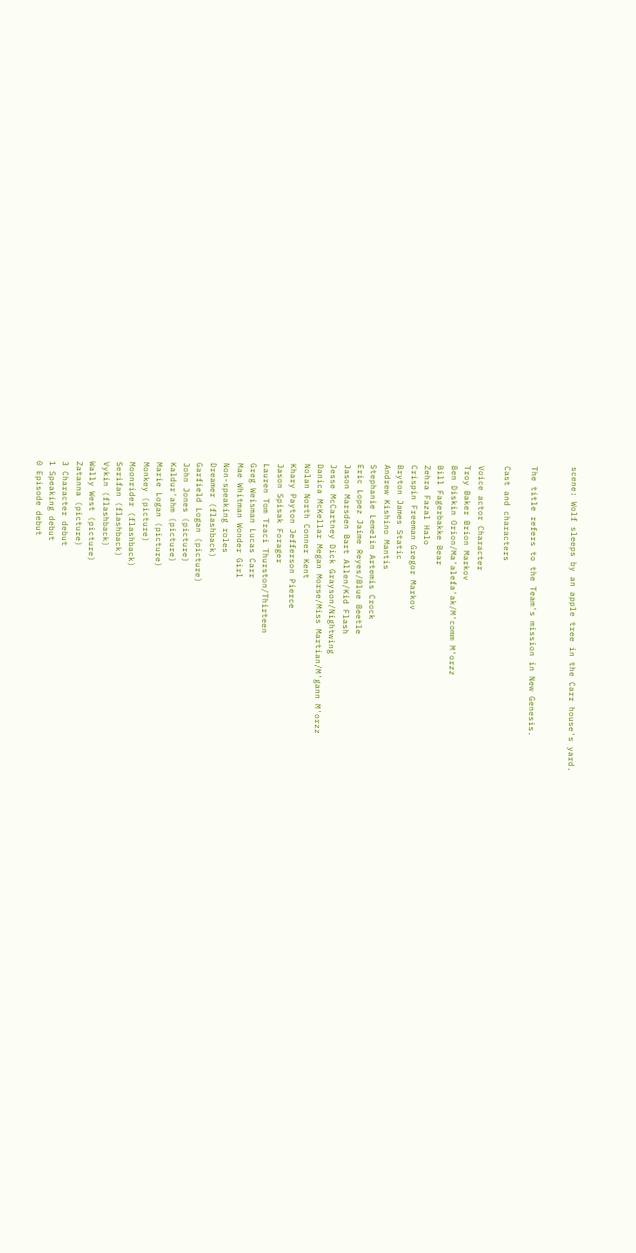scene: Wolf sleeps by an apple tree in the Carr house's yard.


The title refers to the Team's mission in New Genesis.

Cast and characters

Voice actor Character
Troy Baker Brion Markov
Ben Diskin Orion/Ma'alefa'ak/M'comm M'orzz
Bill Fagerbakke Bear
Zehra Fazal Halo
Crispin Freeman Gregor Markov
Bryton James Static
Andrew Kishino Mantis
Stephanie Lemelin Artemis Crock
Eric Lopez Jaime Reyes/Blue Beetle
Jason Marsden Bart Allen/Kid Flash
Jesse McCartney Dick Grayson/Nightwing
Danica McKellar Megan Morse/Miss Martian/M'gann M'orzz
Nolan North Conner Kent
Khary Payton Jefferson Pierce
Jason Spisak Forager
Lauren Tom Traci Thurston/Thirteen
Greg Weisman Lucas Carr
Mae Whitman Wonder Girl
Non-speaking roles
Dreamer (flashback)
Garfield Logan (picture)
John Jones (picture)
Kaldur'ahm (picture)
Marie Logan (picture)
Monkey (picture)
Moonrider (flashback)
Serifan (flashback)
Vykin (flashback)
Wally West (picture)
Zatanna (picture)
3 Character debut
1 Speaking debut
0 Episode debut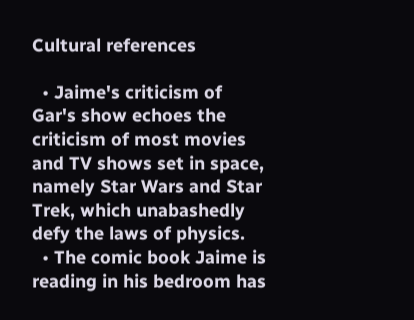Cultural references

  • Jaime's criticism of Gar's show echoes the criticism of most movies and TV shows set in space, namely Star Wars and Star Trek, which unabashedly defy the laws of physics.
  • The comic book Jaime is reading in his bedroom has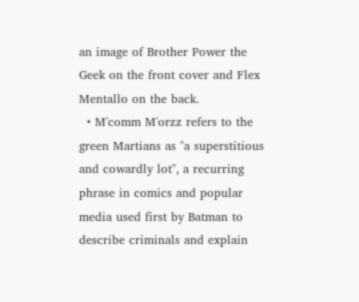an image of Brother Power the Geek on the front cover and Flex Mentallo on the back.
  • M'comm M'orzz refers to the green Martians as "a superstitious and cowardly lot", a recurring phrase in comics and popular media used first by Batman to describe criminals and explain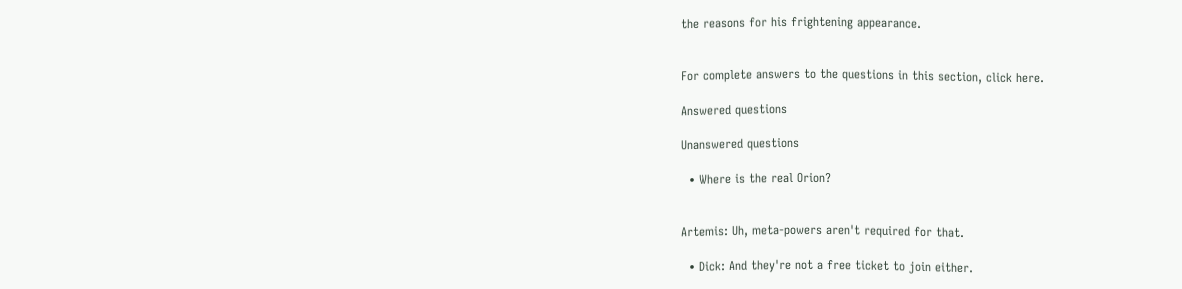the reasons for his frightening appearance.


For complete answers to the questions in this section, click here.

Answered questions

Unanswered questions

  • Where is the real Orion?


Artemis: Uh, meta-powers aren't required for that.

  • Dick: And they're not a free ticket to join either.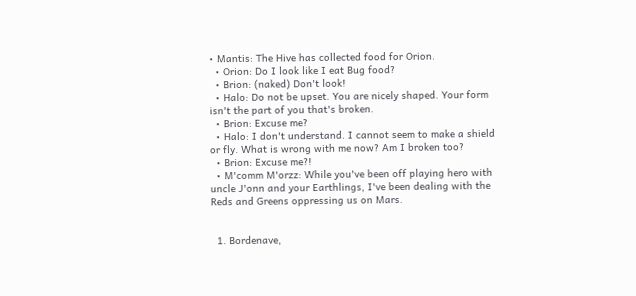• Mantis: The Hive has collected food for Orion.
  • Orion: Do I look like I eat Bug food?
  • Brion: (naked) Don't look!
  • Halo: Do not be upset. You are nicely shaped. Your form isn't the part of you that's broken.
  • Brion: Excuse me?
  • Halo: I don't understand. I cannot seem to make a shield or fly. What is wrong with me now? Am I broken too?
  • Brion: Excuse me?!
  • M'comm M'orzz: While you've been off playing hero with uncle J'onn and your Earthlings, I've been dealing with the Reds and Greens oppressing us on Mars.


  1. Bordenave,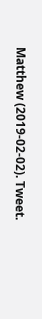Matthew (2019-02-02). Tweet.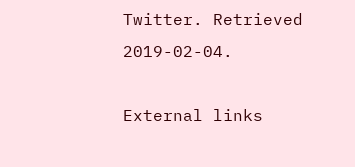Twitter. Retrieved 2019-02-04.

External links